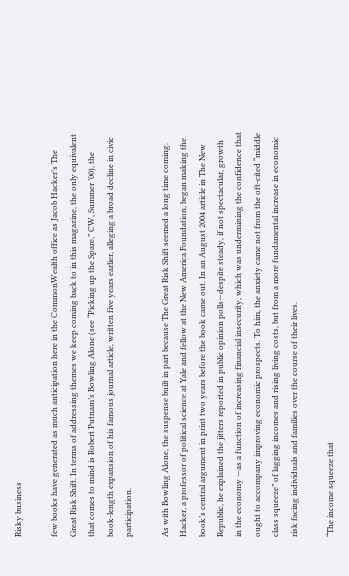Risky business

few books have generated as much anticipation here in the CommonWealth office as Jacob Hacker’s The Great Risk Shift. In terms of addressing themes we keep coming back to in this magazine, the only equivalent that comes to mind is Robert Putnam’s Bowling Alone (see “Picking up the Spare,” CW, Summer ’00), the book-length expansion of his famous journal article, written five years earlier, alleging a broad decline in civic participation.

As with Bowling Alone, the suspense built in part because The Great Risk Shift seemed a long time coming. Hacker, a professor of political science at Yale and fellow at the New America Foundation, began making the book’s central argument in print two years before the book came out. In an August 2004 article in The New Republic, he explained the jitters reported in public opinion polls—despite steady, if not spectacular, growth in the economy —as a function of increasing financial insecurity, which was undermining the confidence that ought to accompany improving economic prospects. To him, the anxiety came not from the oft-cited “middle class squeeze” of lagging incomes and rising living costs, but from a more fundamental increase in economic risk facing individuals and families over the course of their lives.

“The income squeeze that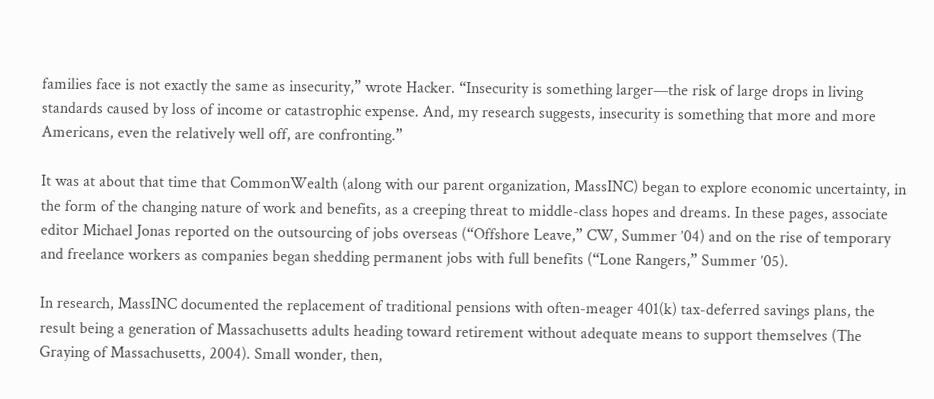families face is not exactly the same as insecurity,” wrote Hacker. “Insecurity is something larger—the risk of large drops in living standards caused by loss of income or catastrophic expense. And, my research suggests, insecurity is something that more and more Americans, even the relatively well off, are confronting.”

It was at about that time that CommonWealth (along with our parent organization, MassINC) began to explore economic uncertainty, in the form of the changing nature of work and benefits, as a creeping threat to middle-class hopes and dreams. In these pages, associate editor Michael Jonas reported on the outsourcing of jobs overseas (“Offshore Leave,” CW, Summer ’04) and on the rise of temporary and freelance workers as companies began shedding permanent jobs with full benefits (“Lone Rangers,” Summer ’05).

In research, MassINC documented the replacement of traditional pensions with often-meager 401(k) tax-deferred savings plans, the result being a generation of Massachusetts adults heading toward retirement without adequate means to support themselves (The Graying of Massachusetts, 2004). Small wonder, then,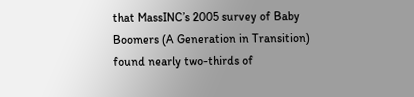that MassINC’s 2005 survey of Baby Boomers (A Generation in Transition) found nearly two-thirds of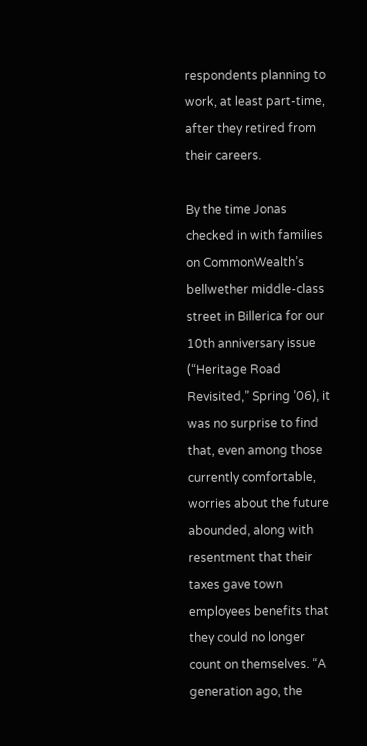respondents planning to work, at least part-time, after they retired from their careers.

By the time Jonas checked in with families on CommonWealth’s bellwether middle-class street in Billerica for our 10th anniversary issue (“Heritage Road Revisited,” Spring ’06), it was no surprise to find that, even among those currently comfortable, worries about the future abounded, along with resentment that their taxes gave town employees benefits that they could no longer count on themselves. “A generation ago, the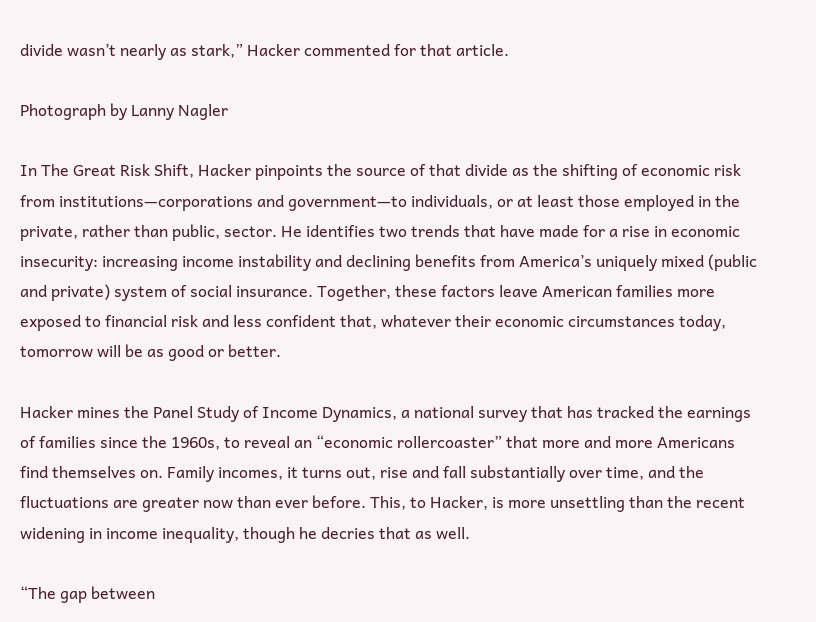divide wasn’t nearly as stark,” Hacker commented for that article.

Photograph by Lanny Nagler

In The Great Risk Shift, Hacker pinpoints the source of that divide as the shifting of economic risk from institutions—corporations and government—to individuals, or at least those employed in the private, rather than public, sector. He identifies two trends that have made for a rise in economic insecurity: increasing income instability and declining benefits from America’s uniquely mixed (public and private) system of social insurance. Together, these factors leave American families more exposed to financial risk and less confident that, whatever their economic circumstances today, tomorrow will be as good or better.

Hacker mines the Panel Study of Income Dynamics, a national survey that has tracked the earnings of families since the 1960s, to reveal an “economic rollercoaster” that more and more Americans find themselves on. Family incomes, it turns out, rise and fall substantially over time, and the fluctuations are greater now than ever before. This, to Hacker, is more unsettling than the recent widening in income inequality, though he decries that as well.

“The gap between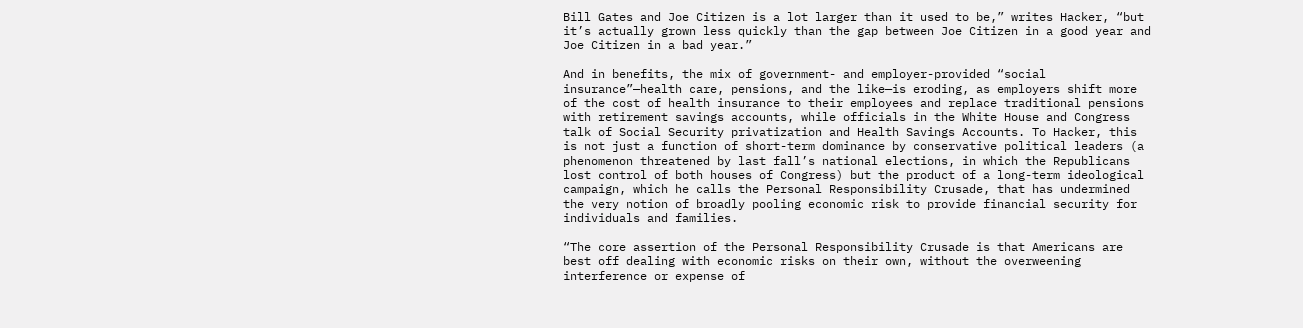Bill Gates and Joe Citizen is a lot larger than it used to be,” writes Hacker, “but it’s actually grown less quickly than the gap between Joe Citizen in a good year and Joe Citizen in a bad year.”

And in benefits, the mix of government- and employer-provided “social insurance”—health care, pensions, and the like—is eroding, as employers shift more of the cost of health insurance to their employees and replace traditional pensions with retirement savings accounts, while officials in the White House and Congress talk of Social Security privatization and Health Savings Accounts. To Hacker, this is not just a function of short-term dominance by conservative political leaders (a phenomenon threatened by last fall’s national elections, in which the Republicans lost control of both houses of Congress) but the product of a long-term ideological campaign, which he calls the Personal Responsibility Crusade, that has undermined the very notion of broadly pooling economic risk to provide financial security for individuals and families.

“The core assertion of the Personal Responsibility Crusade is that Americans are best off dealing with economic risks on their own, without the overweening interference or expense of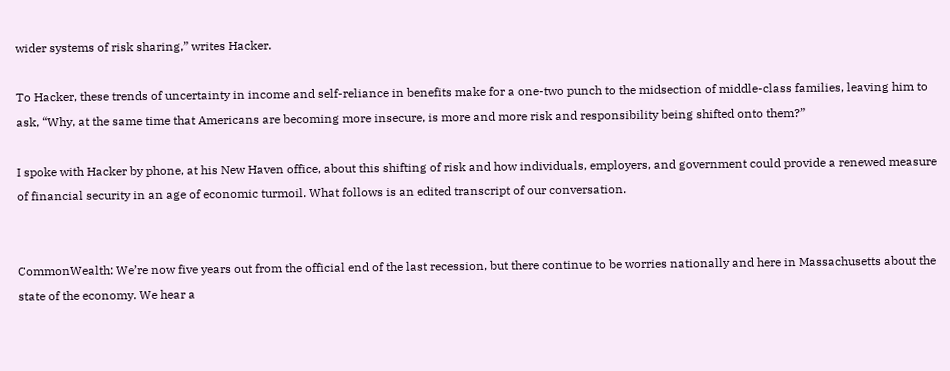wider systems of risk sharing,” writes Hacker.

To Hacker, these trends of uncertainty in income and self-reliance in benefits make for a one-two punch to the midsection of middle-class families, leaving him to ask, “Why, at the same time that Americans are becoming more insecure, is more and more risk and responsibility being shifted onto them?”

I spoke with Hacker by phone, at his New Haven office, about this shifting of risk and how individuals, employers, and government could provide a renewed measure of financial security in an age of economic turmoil. What follows is an edited transcript of our conversation.


CommonWealth: We’re now five years out from the official end of the last recession, but there continue to be worries nationally and here in Massachusetts about the state of the economy. We hear a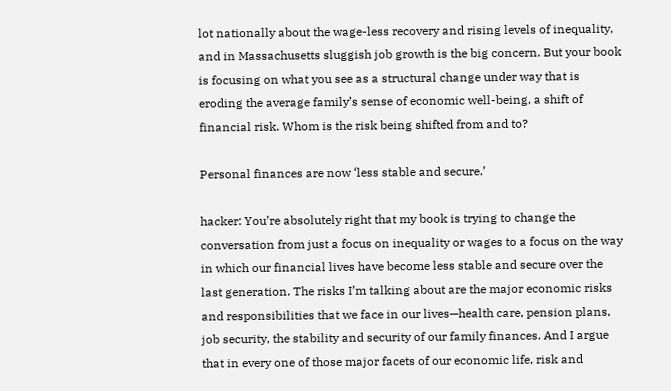lot nationally about the wage-less recovery and rising levels of inequality, and in Massachusetts sluggish job growth is the big concern. But your book is focusing on what you see as a structural change under way that is eroding the average family’s sense of economic well-being, a shift of financial risk. Whom is the risk being shifted from and to?

Personal finances are now ‘less stable and secure.’

hacker: You’re absolutely right that my book is trying to change the conversation from just a focus on inequality or wages to a focus on the way in which our financial lives have become less stable and secure over the last generation. The risks I’m talking about are the major economic risks and responsibilities that we face in our lives—health care, pension plans, job security, the stability and security of our family finances. And I argue that in every one of those major facets of our economic life, risk and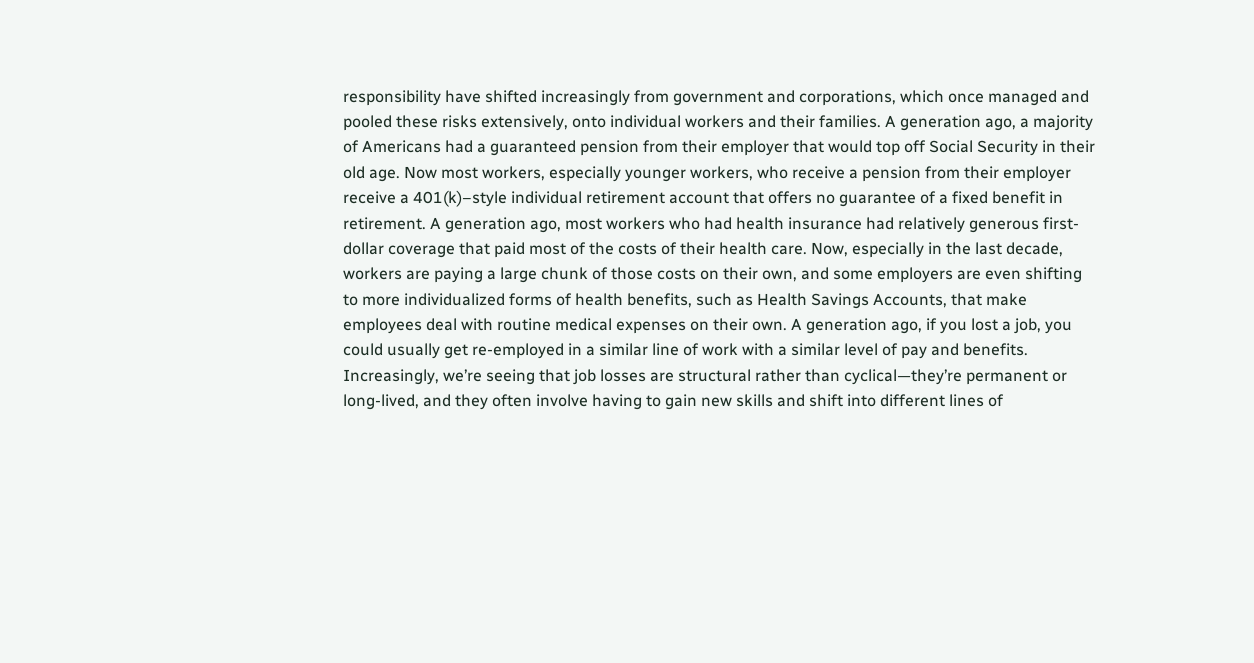responsibility have shifted increasingly from government and corporations, which once managed and pooled these risks extensively, onto individual workers and their families. A generation ago, a majority of Americans had a guaranteed pension from their employer that would top off Social Security in their old age. Now most workers, especially younger workers, who receive a pension from their employer receive a 401(k)–style individual retirement account that offers no guarantee of a fixed benefit in retirement. A generation ago, most workers who had health insurance had relatively generous first-dollar coverage that paid most of the costs of their health care. Now, especially in the last decade, workers are paying a large chunk of those costs on their own, and some employers are even shifting to more individualized forms of health benefits, such as Health Savings Accounts, that make employees deal with routine medical expenses on their own. A generation ago, if you lost a job, you could usually get re-employed in a similar line of work with a similar level of pay and benefits. Increasingly, we’re seeing that job losses are structural rather than cyclical—they’re permanent or long-lived, and they often involve having to gain new skills and shift into different lines of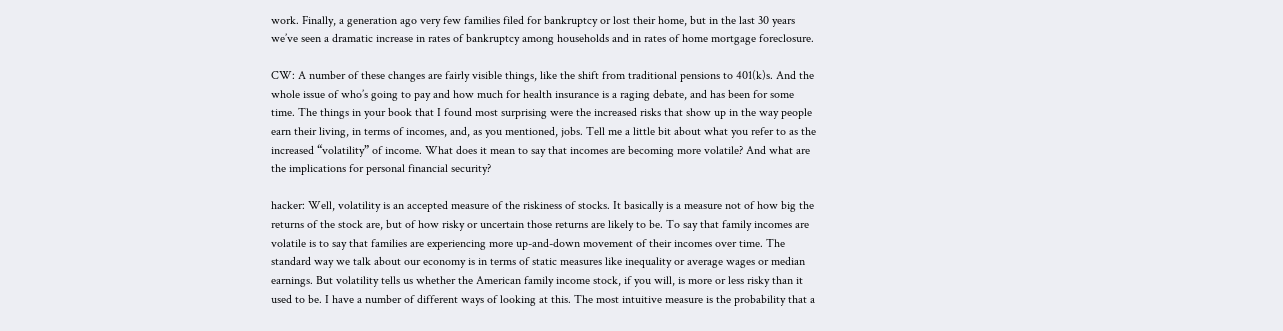work. Finally, a generation ago very few families filed for bankruptcy or lost their home, but in the last 30 years we’ve seen a dramatic increase in rates of bankruptcy among households and in rates of home mortgage foreclosure.

CW: A number of these changes are fairly visible things, like the shift from traditional pensions to 401(k)s. And the whole issue of who’s going to pay and how much for health insurance is a raging debate, and has been for some time. The things in your book that I found most surprising were the increased risks that show up in the way people earn their living, in terms of incomes, and, as you mentioned, jobs. Tell me a little bit about what you refer to as the increased “volatility” of income. What does it mean to say that incomes are becoming more volatile? And what are the implications for personal financial security?

hacker: Well, volatility is an accepted measure of the riskiness of stocks. It basically is a measure not of how big the returns of the stock are, but of how risky or uncertain those returns are likely to be. To say that family incomes are volatile is to say that families are experiencing more up-and-down movement of their incomes over time. The standard way we talk about our economy is in terms of static measures like inequality or average wages or median earnings. But volatility tells us whether the American family income stock, if you will, is more or less risky than it used to be. I have a number of different ways of looking at this. The most intuitive measure is the probability that a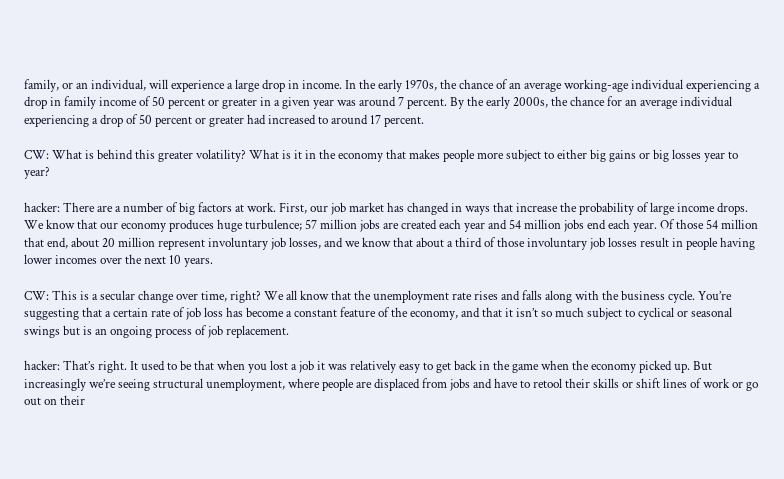family, or an individual, will experience a large drop in income. In the early 1970s, the chance of an average working-age individual experiencing a drop in family income of 50 percent or greater in a given year was around 7 percent. By the early 2000s, the chance for an average individual experiencing a drop of 50 percent or greater had increased to around 17 percent.

CW: What is behind this greater volatility? What is it in the economy that makes people more subject to either big gains or big losses year to year?

hacker: There are a number of big factors at work. First, our job market has changed in ways that increase the probability of large income drops. We know that our economy produces huge turbulence; 57 million jobs are created each year and 54 million jobs end each year. Of those 54 million that end, about 20 million represent involuntary job losses, and we know that about a third of those involuntary job losses result in people having lower incomes over the next 10 years.

CW: This is a secular change over time, right? We all know that the unemployment rate rises and falls along with the business cycle. You’re suggesting that a certain rate of job loss has become a constant feature of the economy, and that it isn’t so much subject to cyclical or seasonal swings but is an ongoing process of job replacement.

hacker: That’s right. It used to be that when you lost a job it was relatively easy to get back in the game when the economy picked up. But increasingly we’re seeing structural unemployment, where people are displaced from jobs and have to retool their skills or shift lines of work or go out on their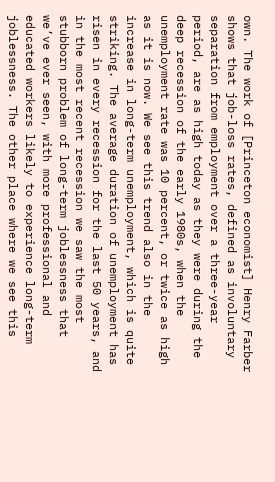own. The work of [Princeton economist] Henry Farber shows that job-loss rates, defined as involuntary separation from employment over a three-year period, are as high today as they were during the deep recession of the early 1980s, when the unemployment rate was 10 percent, or twice as high as it is now. We see this trend also in the increase in long-term unemployment, which is quite striking. The average duration of unemployment has risen in every recession for the last 50 years, and in the most recent recession we saw the most stubborn problem of long-term joblessness that we’ve ever seen, with more professional and educated workers likely to experience long-term joblessness. The other place where we see this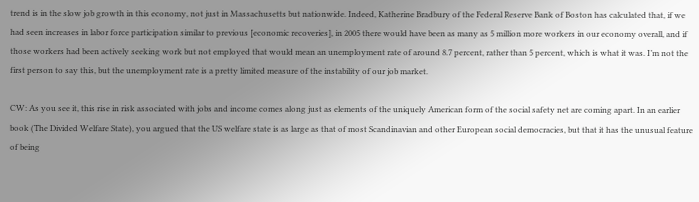trend is in the slow job growth in this economy, not just in Massachusetts but nationwide. Indeed, Katherine Bradbury of the Federal Reserve Bank of Boston has calculated that, if we had seen increases in labor force participation similar to previous [economic recoveries], in 2005 there would have been as many as 5 million more workers in our economy overall, and if those workers had been actively seeking work but not employed that would mean an unemployment rate of around 8.7 percent, rather than 5 percent, which is what it was. I’m not the first person to say this, but the unemployment rate is a pretty limited measure of the instability of our job market.

CW: As you see it, this rise in risk associated with jobs and income comes along just as elements of the uniquely American form of the social safety net are coming apart. In an earlier book (The Divided Welfare State), you argued that the US welfare state is as large as that of most Scandinavian and other European social democracies, but that it has the unusual feature of being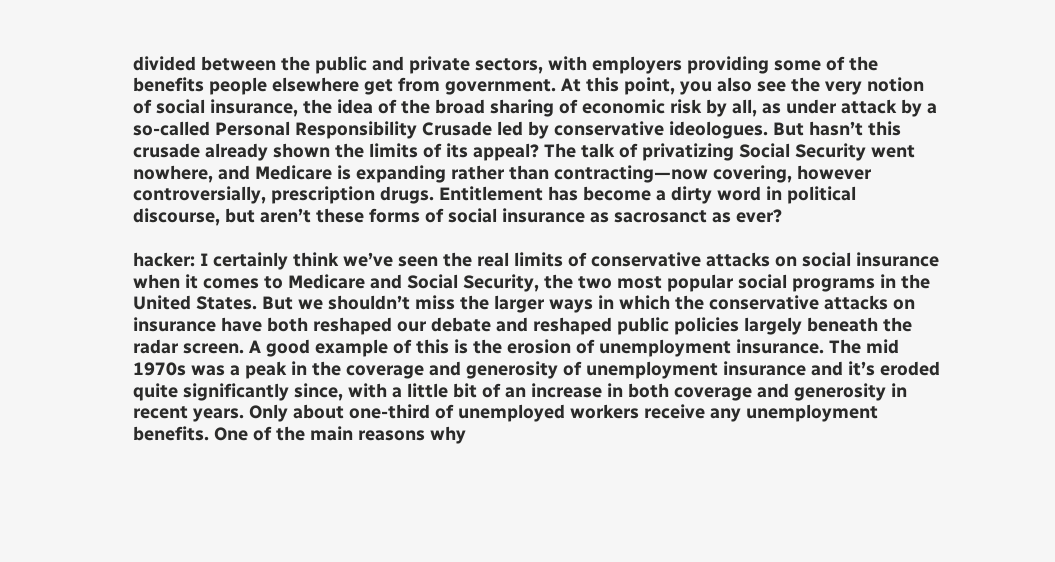divided between the public and private sectors, with employers providing some of the benefits people elsewhere get from government. At this point, you also see the very notion of social insurance, the idea of the broad sharing of economic risk by all, as under attack by a so-called Personal Responsibility Crusade led by conservative ideologues. But hasn’t this crusade already shown the limits of its appeal? The talk of privatizing Social Security went nowhere, and Medicare is expanding rather than contracting—now covering, however controversially, prescription drugs. Entitlement has become a dirty word in political discourse, but aren’t these forms of social insurance as sacrosanct as ever?

hacker: I certainly think we’ve seen the real limits of conservative attacks on social insurance when it comes to Medicare and Social Security, the two most popular social programs in the United States. But we shouldn’t miss the larger ways in which the conservative attacks on insurance have both reshaped our debate and reshaped public policies largely beneath the radar screen. A good example of this is the erosion of unemployment insurance. The mid 1970s was a peak in the coverage and generosity of unemployment insurance and it’s eroded quite significantly since, with a little bit of an increase in both coverage and generosity in recent years. Only about one-third of unemployed workers receive any unemployment benefits. One of the main reasons why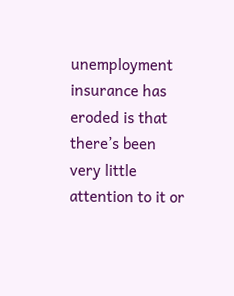unemployment insurance has eroded is that there’s been very little attention to it or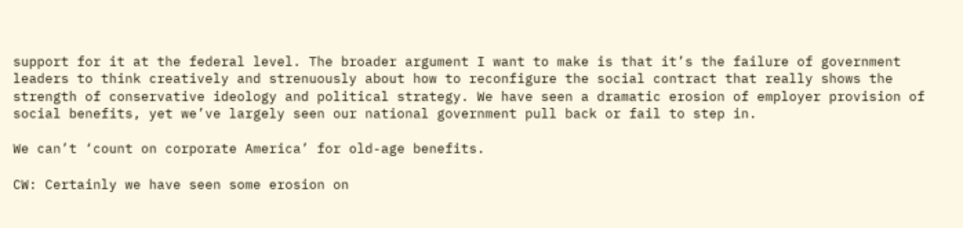support for it at the federal level. The broader argument I want to make is that it’s the failure of government leaders to think creatively and strenuously about how to reconfigure the social contract that really shows the strength of conservative ideology and political strategy. We have seen a dramatic erosion of employer provision of social benefits, yet we’ve largely seen our national government pull back or fail to step in.

We can’t ‘count on corporate America’ for old-age benefits.

CW: Certainly we have seen some erosion on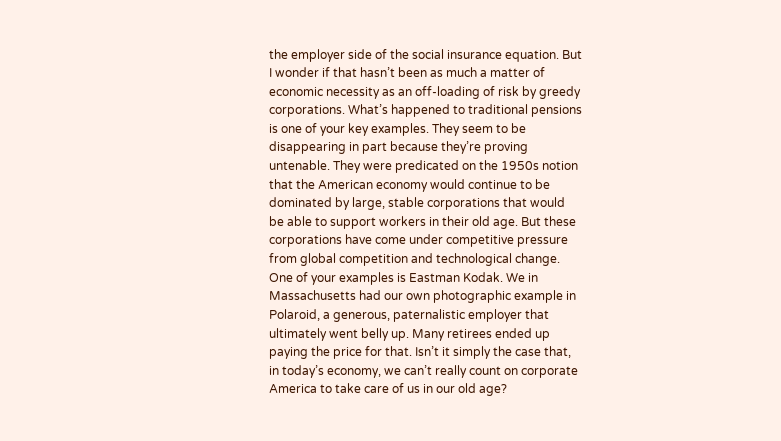the employer side of the social insurance equation. But I wonder if that hasn’t been as much a matter of economic necessity as an off-loading of risk by greedy corporations. What’s happened to traditional pensions is one of your key examples. They seem to be disappearing in part because they’re proving untenable. They were predicated on the 1950s notion that the American economy would continue to be dominated by large, stable corporations that would be able to support workers in their old age. But these corporations have come under competitive pressure from global competition and technological change. One of your examples is Eastman Kodak. We in Massachusetts had our own photographic example in Polaroid, a generous, paternalistic employer that ultimately went belly up. Many retirees ended up paying the price for that. Isn’t it simply the case that, in today’s economy, we can’t really count on corporate America to take care of us in our old age?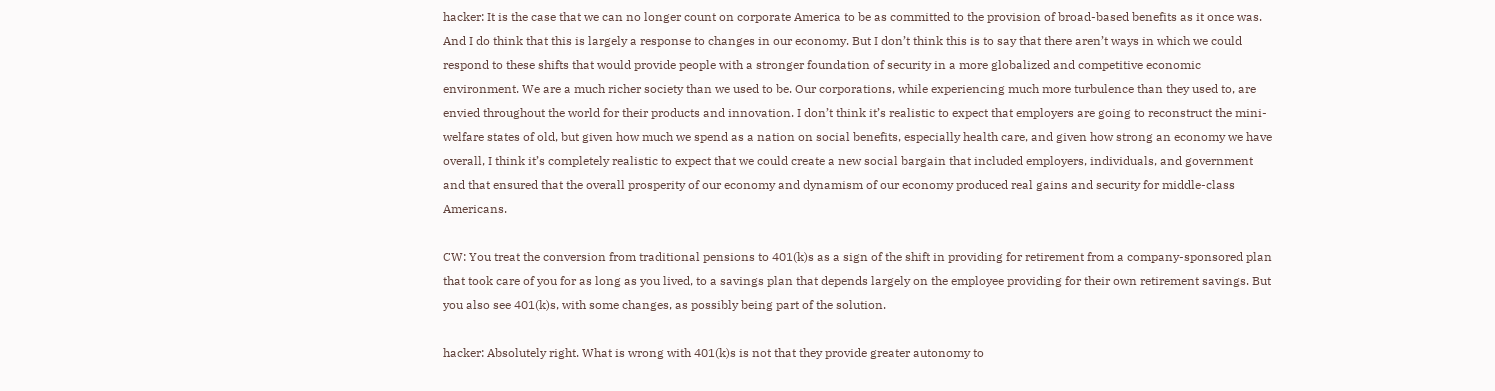hacker: It is the case that we can no longer count on corporate America to be as committed to the provision of broad-based benefits as it once was. And I do think that this is largely a response to changes in our economy. But I don’t think this is to say that there aren’t ways in which we could respond to these shifts that would provide people with a stronger foundation of security in a more globalized and competitive economic environment. We are a much richer society than we used to be. Our corporations, while experiencing much more turbulence than they used to, are envied throughout the world for their products and innovation. I don’t think it’s realistic to expect that employers are going to reconstruct the mini-welfare states of old, but given how much we spend as a nation on social benefits, especially health care, and given how strong an economy we have overall, I think it’s completely realistic to expect that we could create a new social bargain that included employers, individuals, and government and that ensured that the overall prosperity of our economy and dynamism of our economy produced real gains and security for middle-class Americans.

CW: You treat the conversion from traditional pensions to 401(k)s as a sign of the shift in providing for retirement from a company-sponsored plan that took care of you for as long as you lived, to a savings plan that depends largely on the employee providing for their own retirement savings. But you also see 401(k)s, with some changes, as possibly being part of the solution.

hacker: Absolutely right. What is wrong with 401(k)s is not that they provide greater autonomy to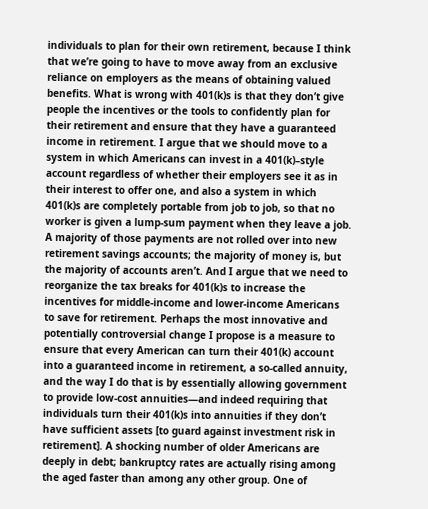individuals to plan for their own retirement, because I think that we’re going to have to move away from an exclusive reliance on employers as the means of obtaining valued benefits. What is wrong with 401(k)s is that they don’t give people the incentives or the tools to confidently plan for their retirement and ensure that they have a guaranteed income in retirement. I argue that we should move to a system in which Americans can invest in a 401(k)–style account regardless of whether their employers see it as in their interest to offer one, and also a system in which 401(k)s are completely portable from job to job, so that no worker is given a lump-sum payment when they leave a job. A majority of those payments are not rolled over into new retirement savings accounts; the majority of money is, but the majority of accounts aren’t. And I argue that we need to reorganize the tax breaks for 401(k)s to increase the incentives for middle-income and lower-income Americans to save for retirement. Perhaps the most innovative and potentially controversial change I propose is a measure to ensure that every American can turn their 401(k) account into a guaranteed income in retirement, a so-called annuity, and the way I do that is by essentially allowing government to provide low-cost annuities—and indeed requiring that individuals turn their 401(k)s into annuities if they don’t have sufficient assets [to guard against investment risk in retirement]. A shocking number of older Americans are deeply in debt; bankruptcy rates are actually rising among the aged faster than among any other group. One of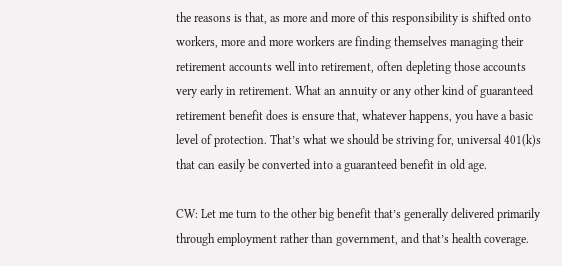the reasons is that, as more and more of this responsibility is shifted onto workers, more and more workers are finding themselves managing their retirement accounts well into retirement, often depleting those accounts very early in retirement. What an annuity or any other kind of guaranteed retirement benefit does is ensure that, whatever happens, you have a basic level of protection. That’s what we should be striving for, universal 401(k)s that can easily be converted into a guaranteed benefit in old age.

CW: Let me turn to the other big benefit that’s generally delivered primarily through employment rather than government, and that’s health coverage.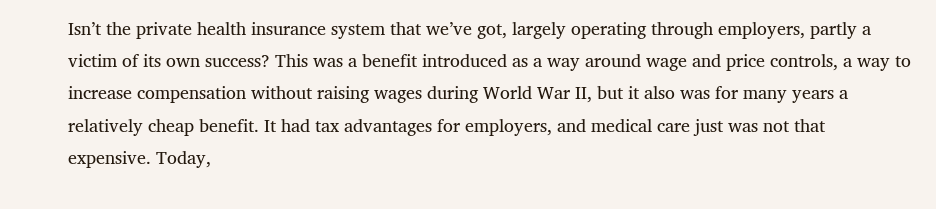Isn’t the private health insurance system that we’ve got, largely operating through employers, partly a victim of its own success? This was a benefit introduced as a way around wage and price controls, a way to increase compensation without raising wages during World War II, but it also was for many years a relatively cheap benefit. It had tax advantages for employers, and medical care just was not that expensive. Today,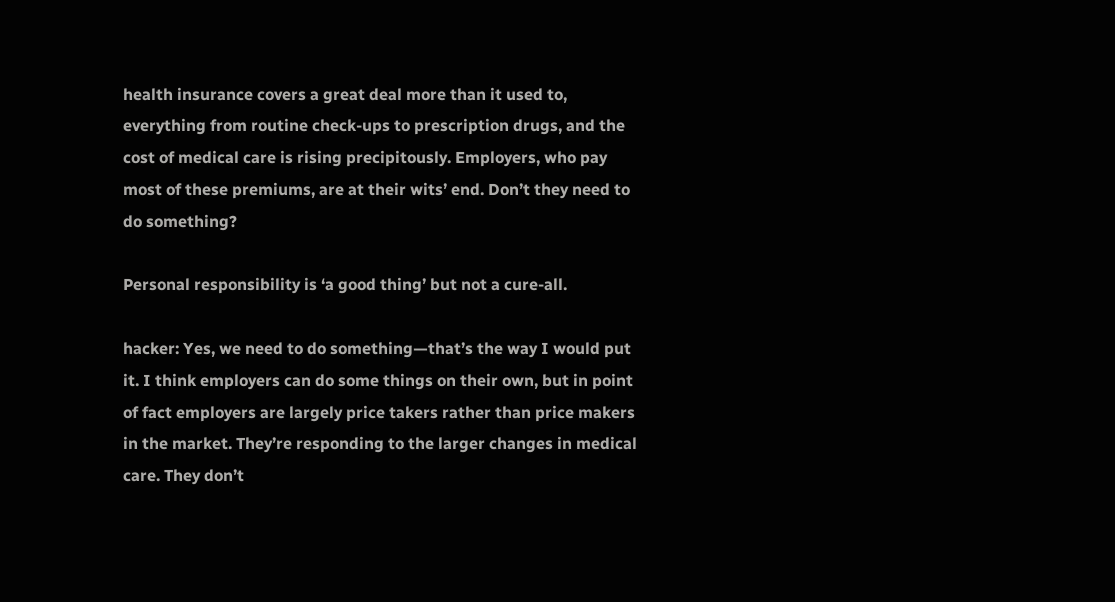health insurance covers a great deal more than it used to, everything from routine check-ups to prescription drugs, and the cost of medical care is rising precipitously. Employers, who pay most of these premiums, are at their wits’ end. Don’t they need to do something?

Personal responsibility is ‘a good thing’ but not a cure-all.

hacker: Yes, we need to do something—that’s the way I would put it. I think employers can do some things on their own, but in point of fact employers are largely price takers rather than price makers in the market. They’re responding to the larger changes in medical care. They don’t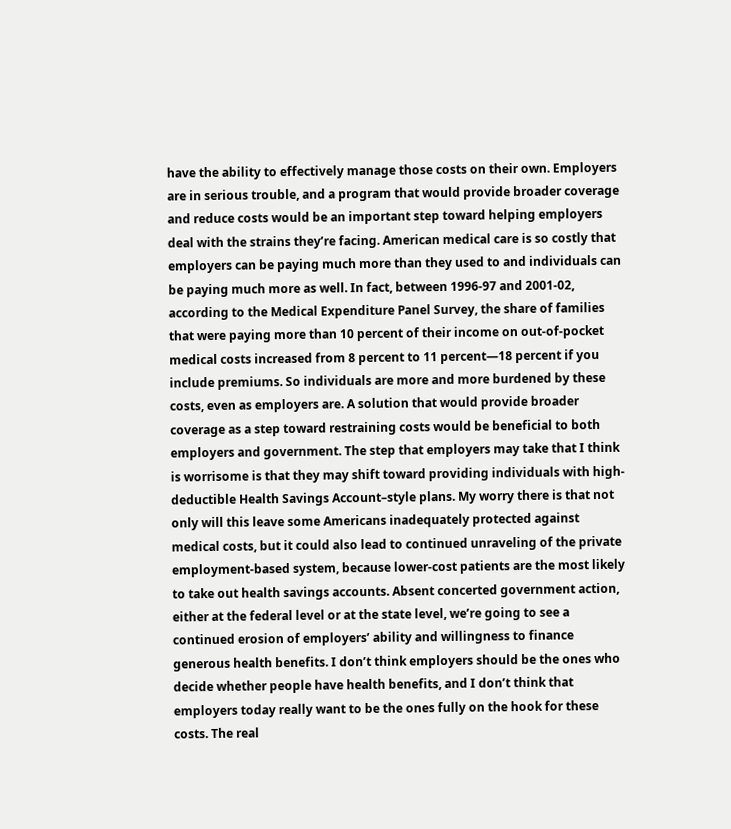have the ability to effectively manage those costs on their own. Employers are in serious trouble, and a program that would provide broader coverage and reduce costs would be an important step toward helping employers deal with the strains they’re facing. American medical care is so costly that employers can be paying much more than they used to and individuals can be paying much more as well. In fact, between 1996-97 and 2001-02, according to the Medical Expenditure Panel Survey, the share of families that were paying more than 10 percent of their income on out-of-pocket medical costs increased from 8 percent to 11 percent—18 percent if you include premiums. So individuals are more and more burdened by these costs, even as employers are. A solution that would provide broader coverage as a step toward restraining costs would be beneficial to both employers and government. The step that employers may take that I think is worrisome is that they may shift toward providing individuals with high-deductible Health Savings Account–style plans. My worry there is that not only will this leave some Americans inadequately protected against medical costs, but it could also lead to continued unraveling of the private employment-based system, because lower-cost patients are the most likely to take out health savings accounts. Absent concerted government action, either at the federal level or at the state level, we’re going to see a continued erosion of employers’ ability and willingness to finance generous health benefits. I don’t think employers should be the ones who decide whether people have health benefits, and I don’t think that employers today really want to be the ones fully on the hook for these costs. The real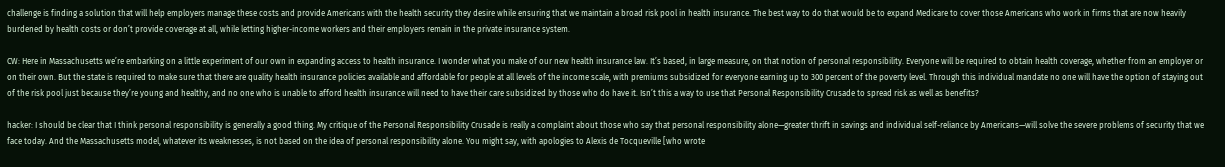challenge is finding a solution that will help employers manage these costs and provide Americans with the health security they desire while ensuring that we maintain a broad risk pool in health insurance. The best way to do that would be to expand Medicare to cover those Americans who work in firms that are now heavily burdened by health costs or don’t provide coverage at all, while letting higher-income workers and their employers remain in the private insurance system.

CW: Here in Massachusetts we’re embarking on a little experiment of our own in expanding access to health insurance. I wonder what you make of our new health insurance law. It’s based, in large measure, on that notion of personal responsibility. Everyone will be required to obtain health coverage, whether from an employer or on their own. But the state is required to make sure that there are quality health insurance policies available and affordable for people at all levels of the income scale, with premiums subsidized for everyone earning up to 300 percent of the poverty level. Through this individual mandate no one will have the option of staying out of the risk pool just because they’re young and healthy, and no one who is unable to afford health insurance will need to have their care subsidized by those who do have it. Isn’t this a way to use that Personal Responsibility Crusade to spread risk as well as benefits?

hacker: I should be clear that I think personal responsibility is generally a good thing. My critique of the Personal Responsibility Crusade is really a complaint about those who say that personal responsibility alone—greater thrift in savings and individual self-reliance by Americans—will solve the severe problems of security that we face today. And the Massachusetts model, whatever its weaknesses, is not based on the idea of personal responsibility alone. You might say, with apologies to Alexis de Tocqueville [who wrote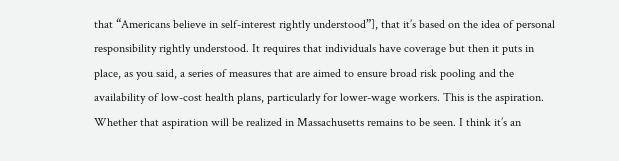that “Americans believe in self-interest rightly understood”], that it’s based on the idea of personal responsibility rightly understood. It requires that individuals have coverage but then it puts in place, as you said, a series of measures that are aimed to ensure broad risk pooling and the availability of low-cost health plans, particularly for lower-wage workers. This is the aspiration. Whether that aspiration will be realized in Massachusetts remains to be seen. I think it’s an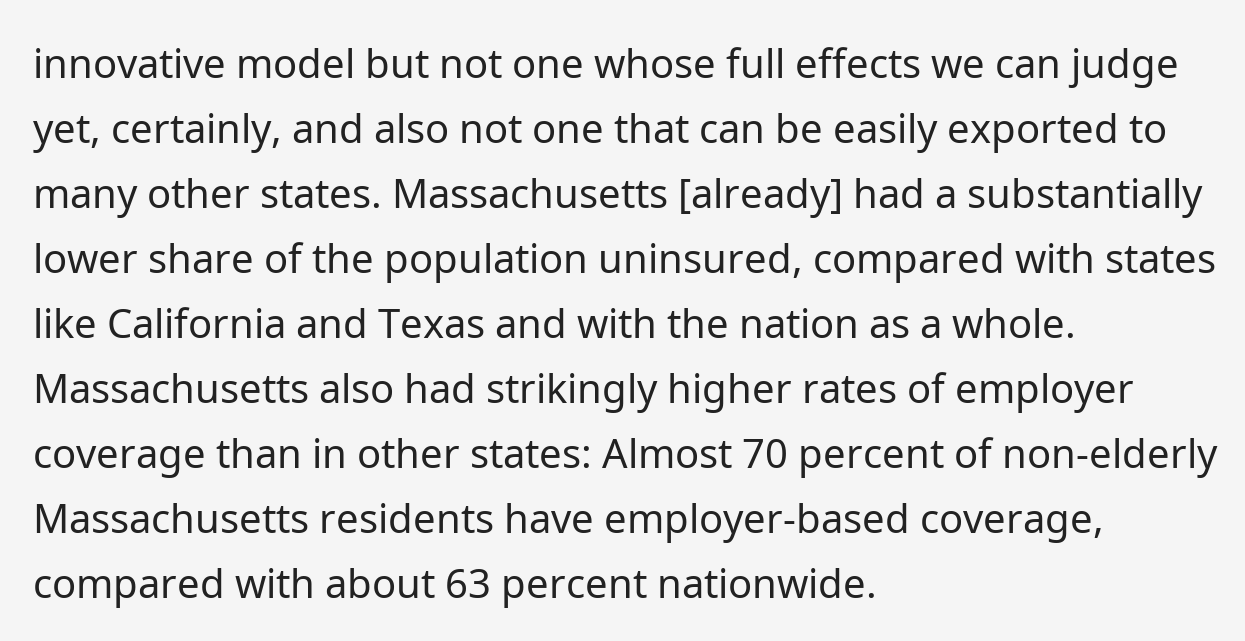innovative model but not one whose full effects we can judge yet, certainly, and also not one that can be easily exported to many other states. Massachusetts [already] had a substantially lower share of the population uninsured, compared with states like California and Texas and with the nation as a whole. Massachusetts also had strikingly higher rates of employer coverage than in other states: Almost 70 percent of non-elderly Massachusetts residents have employer-based coverage, compared with about 63 percent nationwide.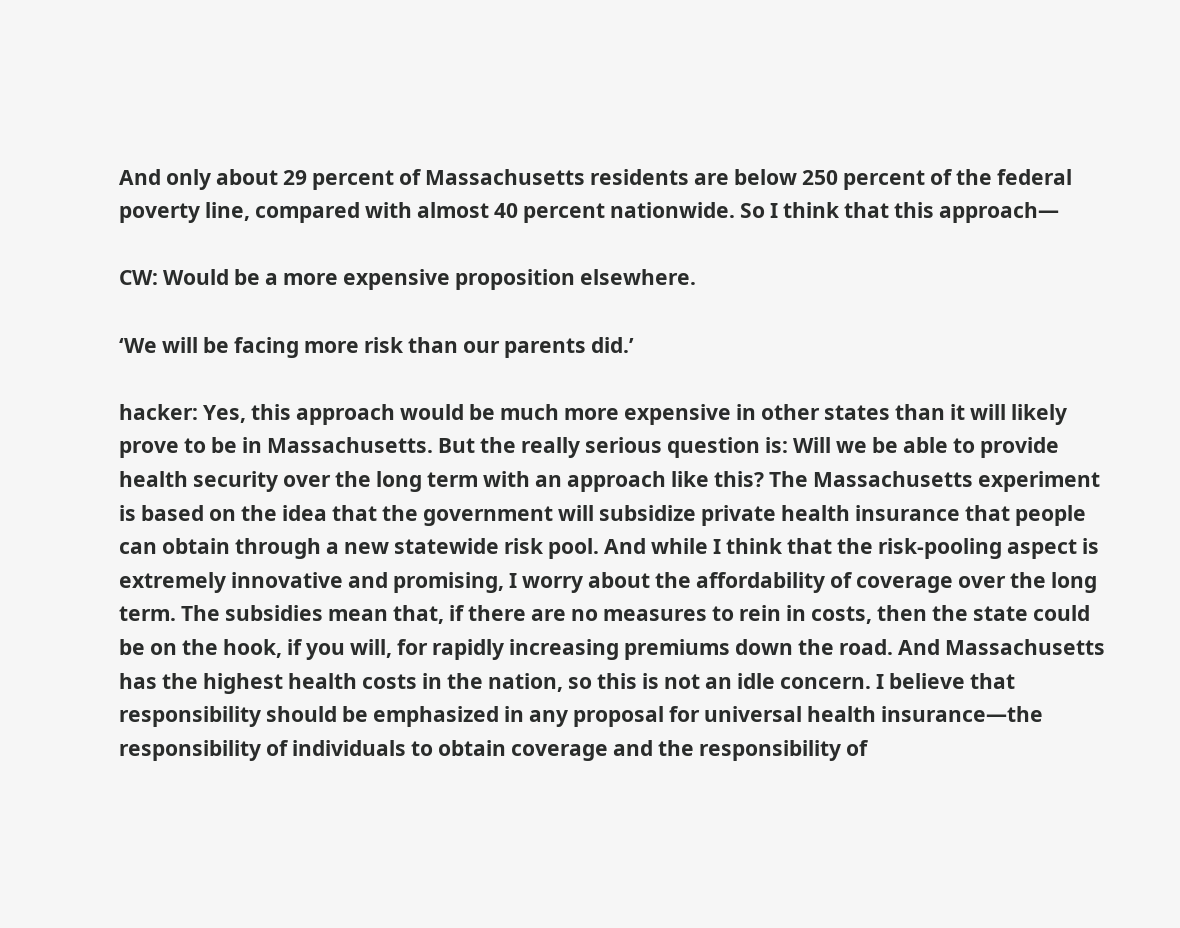And only about 29 percent of Massachusetts residents are below 250 percent of the federal poverty line, compared with almost 40 percent nationwide. So I think that this approach—

CW: Would be a more expensive proposition elsewhere.

‘We will be facing more risk than our parents did.’

hacker: Yes, this approach would be much more expensive in other states than it will likely prove to be in Massachusetts. But the really serious question is: Will we be able to provide health security over the long term with an approach like this? The Massachusetts experiment is based on the idea that the government will subsidize private health insurance that people can obtain through a new statewide risk pool. And while I think that the risk-pooling aspect is extremely innovative and promising, I worry about the affordability of coverage over the long term. The subsidies mean that, if there are no measures to rein in costs, then the state could be on the hook, if you will, for rapidly increasing premiums down the road. And Massachusetts has the highest health costs in the nation, so this is not an idle concern. I believe that responsibility should be emphasized in any proposal for universal health insurance—the responsibility of individuals to obtain coverage and the responsibility of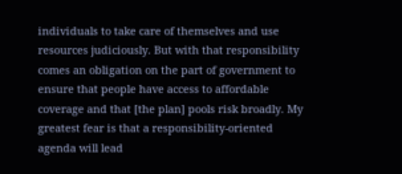individuals to take care of themselves and use resources judiciously. But with that responsibility comes an obligation on the part of government to ensure that people have access to affordable coverage and that [the plan] pools risk broadly. My greatest fear is that a responsibility-oriented agenda will lead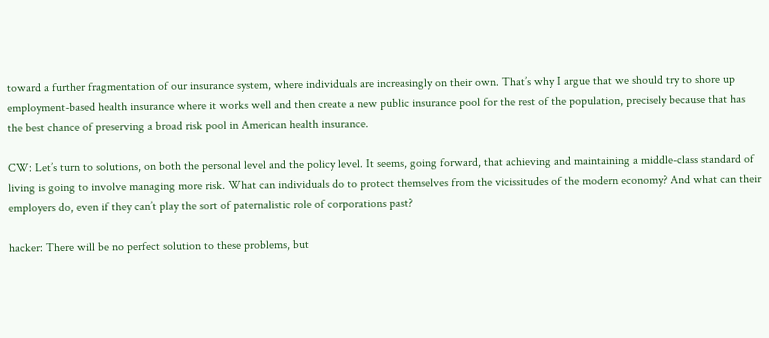toward a further fragmentation of our insurance system, where individuals are increasingly on their own. That’s why I argue that we should try to shore up employment-based health insurance where it works well and then create a new public insurance pool for the rest of the population, precisely because that has the best chance of preserving a broad risk pool in American health insurance.

CW: Let’s turn to solutions, on both the personal level and the policy level. It seems, going forward, that achieving and maintaining a middle-class standard of living is going to involve managing more risk. What can individuals do to protect themselves from the vicissitudes of the modern economy? And what can their employers do, even if they can’t play the sort of paternalistic role of corporations past?

hacker: There will be no perfect solution to these problems, but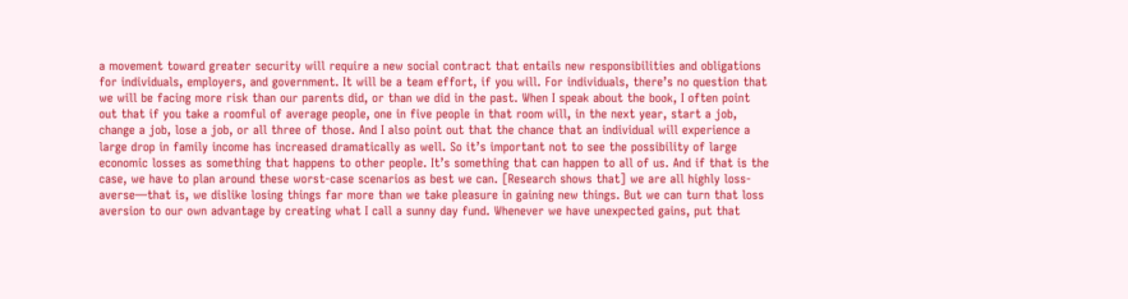a movement toward greater security will require a new social contract that entails new responsibilities and obligations for individuals, employers, and government. It will be a team effort, if you will. For individuals, there’s no question that we will be facing more risk than our parents did, or than we did in the past. When I speak about the book, I often point out that if you take a roomful of average people, one in five people in that room will, in the next year, start a job, change a job, lose a job, or all three of those. And I also point out that the chance that an individual will experience a large drop in family income has increased dramatically as well. So it’s important not to see the possibility of large economic losses as something that happens to other people. It’s something that can happen to all of us. And if that is the case, we have to plan around these worst-case scenarios as best we can. [Research shows that] we are all highly loss-averse—that is, we dislike losing things far more than we take pleasure in gaining new things. But we can turn that loss aversion to our own advantage by creating what I call a sunny day fund. Whenever we have unexpected gains, put that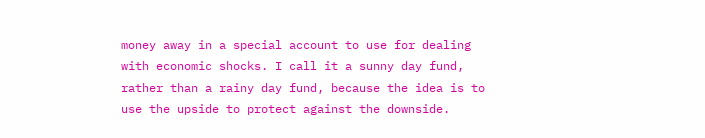money away in a special account to use for dealing with economic shocks. I call it a sunny day fund, rather than a rainy day fund, because the idea is to use the upside to protect against the downside.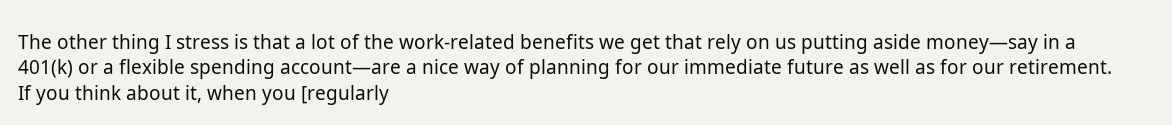The other thing I stress is that a lot of the work-related benefits we get that rely on us putting aside money—say in a 401(k) or a flexible spending account—are a nice way of planning for our immediate future as well as for our retirement. If you think about it, when you [regularly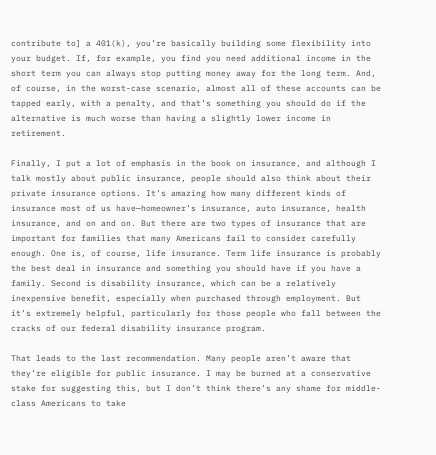contribute to] a 401(k), you’re basically building some flexibility into your budget. If, for example, you find you need additional income in the short term you can always stop putting money away for the long term. And, of course, in the worst-case scenario, almost all of these accounts can be tapped early, with a penalty, and that’s something you should do if the alternative is much worse than having a slightly lower income in retirement.

Finally, I put a lot of emphasis in the book on insurance, and although I talk mostly about public insurance, people should also think about their private insurance options. It’s amazing how many different kinds of insurance most of us have—homeowner’s insurance, auto insurance, health insurance, and on and on. But there are two types of insurance that are important for families that many Americans fail to consider carefully enough. One is, of course, life insurance. Term life insurance is probably the best deal in insurance and something you should have if you have a family. Second is disability insurance, which can be a relatively inexpensive benefit, especially when purchased through employment. But it’s extremely helpful, particularly for those people who fall between the cracks of our federal disability insurance program.

That leads to the last recommendation. Many people aren’t aware that they’re eligible for public insurance. I may be burned at a conservative stake for suggesting this, but I don’t think there’s any shame for middle-class Americans to take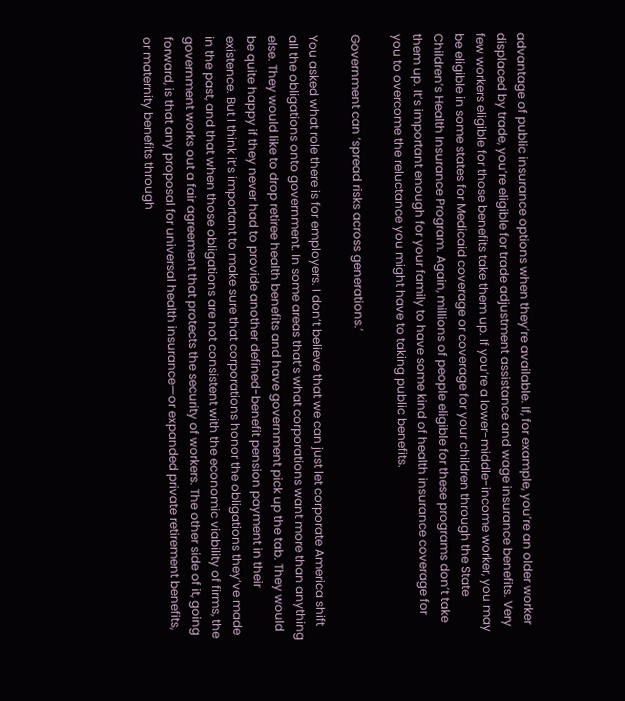advantage of public insurance options when they’re available. If, for example, you’re an older worker displaced by trade, you’re eligible for trade adjustment assistance and wage insurance benefits. Very few workers eligible for those benefits take them up. If you’re a lower-middle-income worker, you may be eligible in some states for Medicaid coverage or coverage for your children through the State Children’s Health Insurance Program. Again, millions of people eligible for these programs don’t take them up. It’s important enough for your family to have some kind of health insurance coverage for you to overcome the reluctance you might have to taking public benefits.

Government can ‘spread risks across generations.’

You asked what role there is for employers. I don’t believe that we can just let corporate America shift all the obligations onto government. In some areas that’s what corporations want more than anything else. They would like to drop retiree health benefits and have government pick up the tab. They would be quite happy if they never had to provide another defined-benefit pension payment in their existence. But I think it’s important to make sure that corporations honor the obligations they’ve made in the past, and that when those obligations are not consistent with the economic viability of firms, the government works out a fair agreement that protects the security of workers. The other side of it, going forward, is that any proposal for universal health insurance—or expanded private retirement benefits, or maternity benefits through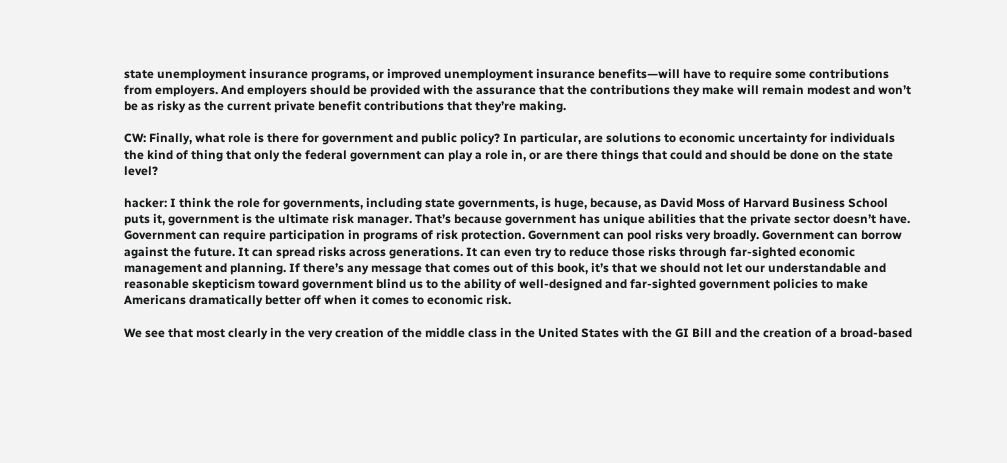state unemployment insurance programs, or improved unemployment insurance benefits—will have to require some contributions from employers. And employers should be provided with the assurance that the contributions they make will remain modest and won’t be as risky as the current private benefit contributions that they’re making.

CW: Finally, what role is there for government and public policy? In particular, are solutions to economic uncertainty for individuals the kind of thing that only the federal government can play a role in, or are there things that could and should be done on the state level?

hacker: I think the role for governments, including state governments, is huge, because, as David Moss of Harvard Business School puts it, government is the ultimate risk manager. That’s because government has unique abilities that the private sector doesn’t have. Government can require participation in programs of risk protection. Government can pool risks very broadly. Government can borrow against the future. It can spread risks across generations. It can even try to reduce those risks through far-sighted economic management and planning. If there’s any message that comes out of this book, it’s that we should not let our understandable and reasonable skepticism toward government blind us to the ability of well-designed and far-sighted government policies to make Americans dramatically better off when it comes to economic risk.

We see that most clearly in the very creation of the middle class in the United States with the GI Bill and the creation of a broad-based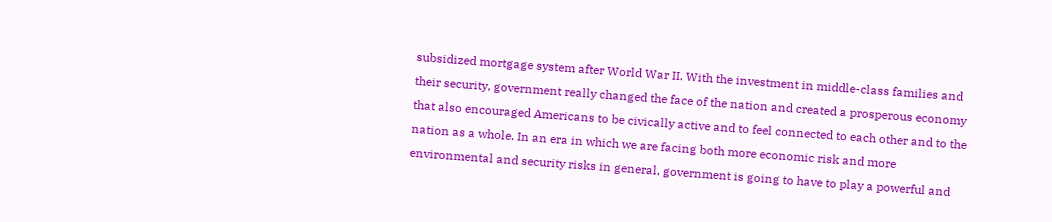subsidized mortgage system after World War II. With the investment in middle-class families and their security, government really changed the face of the nation and created a prosperous economy that also encouraged Americans to be civically active and to feel connected to each other and to the nation as a whole. In an era in which we are facing both more economic risk and more environmental and security risks in general, government is going to have to play a powerful and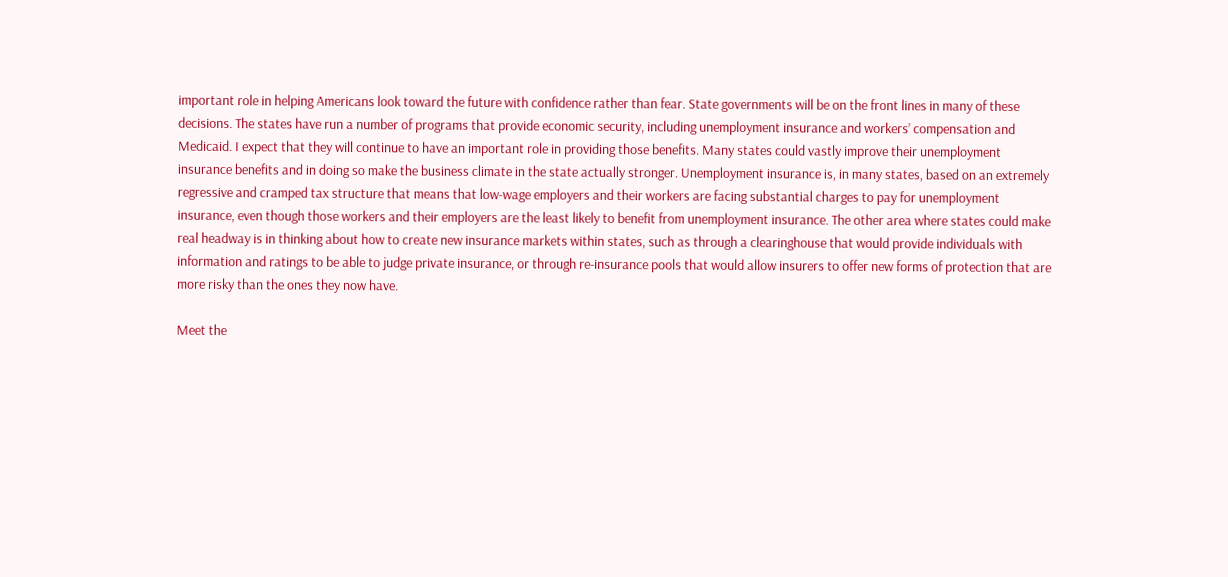important role in helping Americans look toward the future with confidence rather than fear. State governments will be on the front lines in many of these decisions. The states have run a number of programs that provide economic security, including unemployment insurance and workers’ compensation and Medicaid. I expect that they will continue to have an important role in providing those benefits. Many states could vastly improve their unemployment insurance benefits and in doing so make the business climate in the state actually stronger. Unemployment insurance is, in many states, based on an extremely regressive and cramped tax structure that means that low-wage employers and their workers are facing substantial charges to pay for unemployment insurance, even though those workers and their employers are the least likely to benefit from unemployment insurance. The other area where states could make real headway is in thinking about how to create new insurance markets within states, such as through a clearinghouse that would provide individuals with information and ratings to be able to judge private insurance, or through re-insurance pools that would allow insurers to offer new forms of protection that are more risky than the ones they now have.

Meet the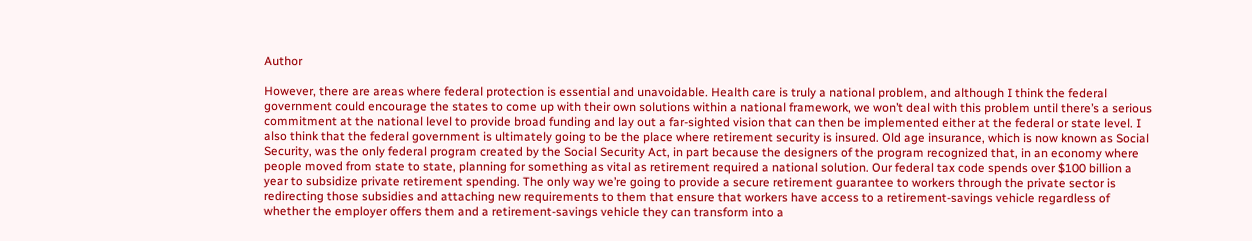Author

However, there are areas where federal protection is essential and unavoidable. Health care is truly a national problem, and although I think the federal government could encourage the states to come up with their own solutions within a national framework, we won’t deal with this problem until there’s a serious commitment at the national level to provide broad funding and lay out a far-sighted vision that can then be implemented either at the federal or state level. I also think that the federal government is ultimately going to be the place where retirement security is insured. Old age insurance, which is now known as Social Security, was the only federal program created by the Social Security Act, in part because the designers of the program recognized that, in an economy where people moved from state to state, planning for something as vital as retirement required a national solution. Our federal tax code spends over $100 billion a year to subsidize private retirement spending. The only way we’re going to provide a secure retirement guarantee to workers through the private sector is redirecting those subsidies and attaching new requirements to them that ensure that workers have access to a retirement-savings vehicle regardless of whether the employer offers them and a retirement-savings vehicle they can transform into a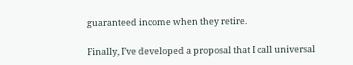guaranteed income when they retire.

Finally, I’ve developed a proposal that I call universal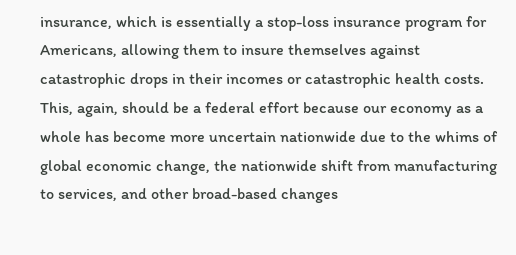insurance, which is essentially a stop-loss insurance program for Americans, allowing them to insure themselves against catastrophic drops in their incomes or catastrophic health costs. This, again, should be a federal effort because our economy as a whole has become more uncertain nationwide due to the whims of global economic change, the nationwide shift from manufacturing to services, and other broad-based changes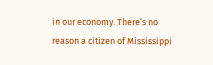in our economy. There’s no reason a citizen of Mississippi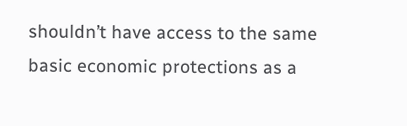shouldn’t have access to the same basic economic protections as a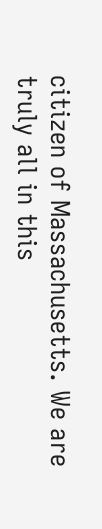citizen of Massachusetts. We are truly all in this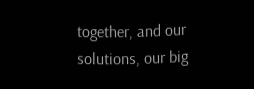together, and our solutions, our big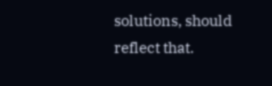solutions, should reflect that.